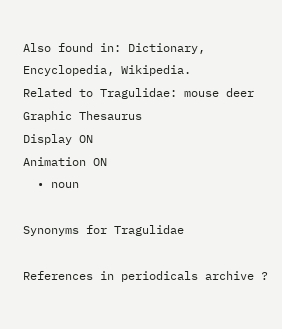Also found in: Dictionary, Encyclopedia, Wikipedia.
Related to Tragulidae: mouse deer
Graphic Thesaurus
Display ON
Animation ON
  • noun

Synonyms for Tragulidae

References in periodicals archive ?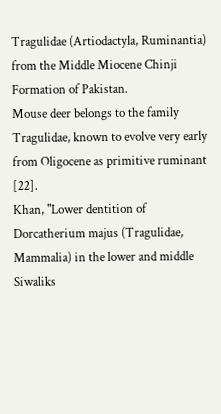Tragulidae (Artiodactyla, Ruminantia) from the Middle Miocene Chinji Formation of Pakistan.
Mouse deer belongs to the family Tragulidae, known to evolve very early from Oligocene as primitive ruminant [22].
Khan, "Lower dentition of Dorcatherium majus (Tragulidae, Mammalia) in the lower and middle Siwaliks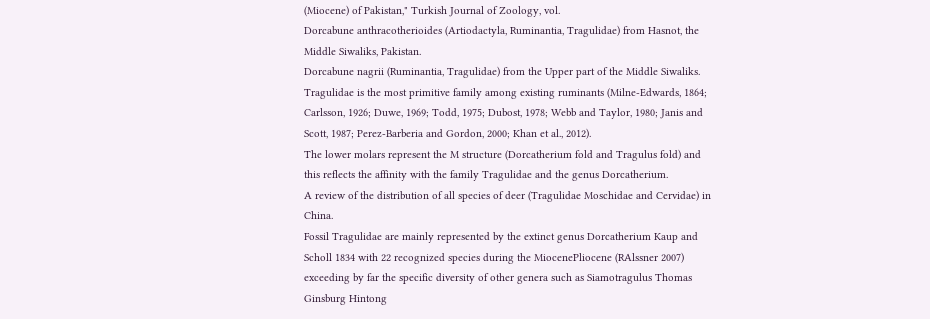(Miocene) of Pakistan," Turkish Journal of Zoology, vol.
Dorcabune anthracotherioides (Artiodactyla, Ruminantia, Tragulidae) from Hasnot, the Middle Siwaliks, Pakistan.
Dorcabune nagrii (Ruminantia, Tragulidae) from the Upper part of the Middle Siwaliks.
Tragulidae is the most primitive family among existing ruminants (Milne-Edwards, 1864; Carlsson, 1926; Duwe, 1969; Todd, 1975; Dubost, 1978; Webb and Taylor, 1980; Janis and Scott, 1987; Perez-Barberia and Gordon, 2000; Khan et al., 2012).
The lower molars represent the M structure (Dorcatherium fold and Tragulus fold) and this reflects the affinity with the family Tragulidae and the genus Dorcatherium.
A review of the distribution of all species of deer (Tragulidae Moschidae and Cervidae) in China.
Fossil Tragulidae are mainly represented by the extinct genus Dorcatherium Kaup and Scholl 1834 with 22 recognized species during the MiocenePliocene (RAlssner 2007) exceeding by far the specific diversity of other genera such as Siamotragulus Thomas Ginsburg Hintong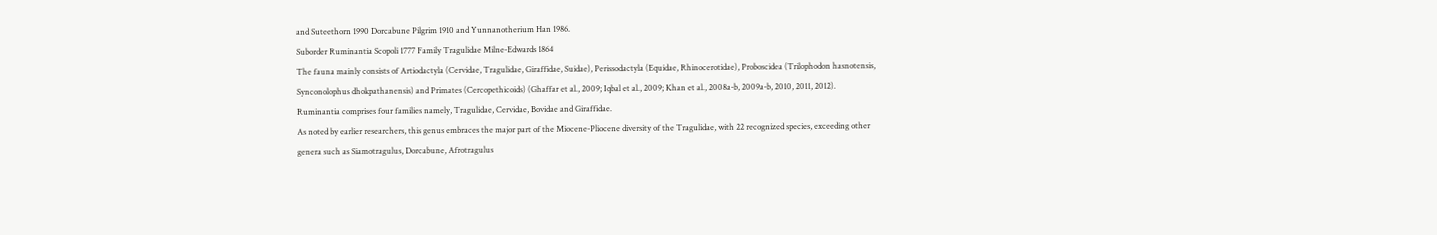and Suteethorn 1990 Dorcabune Pilgrim 1910 and Yunnanotherium Han 1986.
Suborder Ruminantia Scopoli 1777 Family Tragulidae Milne-Edwards 1864
The fauna mainly consists of Artiodactyla (Cervidae, Tragulidae, Giraffidae, Suidae), Perissodactyla (Equidae, Rhinocerotidae), Proboscidea (Trilophodon hasnotensis, Synconolophus dhokpathanensis) and Primates (Cercopethicoids) (Ghaffar et al., 2009; Iqbal et al., 2009; Khan et al., 2008a-b, 2009a-b, 2010, 2011, 2012).
Ruminantia comprises four families namely, Tragulidae, Cervidae, Bovidae and Giraffidae.
As noted by earlier researchers, this genus embraces the major part of the Miocene-Pliocene diversity of the Tragulidae, with 22 recognized species, exceeding other genera such as Siamotragulus, Dorcabune, Afrotragulus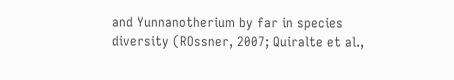and Yunnanotherium by far in species diversity (ROssner, 2007; Quiralte et al.,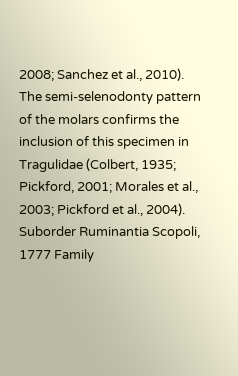2008; Sanchez et al., 2010).
The semi-selenodonty pattern of the molars confirms the inclusion of this specimen in Tragulidae (Colbert, 1935; Pickford, 2001; Morales et al., 2003; Pickford et al., 2004).
Suborder Ruminantia Scopoli, 1777 Family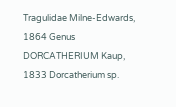Tragulidae Milne-Edwards, 1864 Genus DORCATHERIUM Kaup, 1833 Dorcatherium sp.